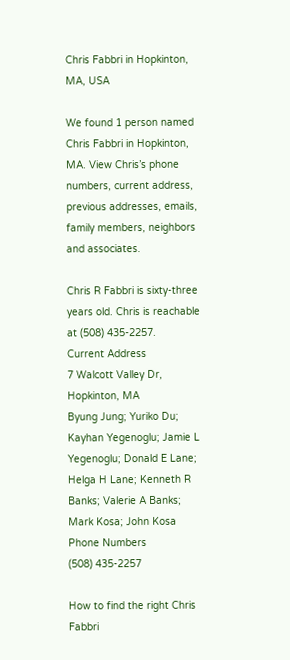Chris Fabbri in Hopkinton, MA, USA

We found 1 person named Chris Fabbri in Hopkinton, MA. View Chris’s phone numbers, current address, previous addresses, emails, family members, neighbors and associates.

Chris R Fabbri is sixty-three years old. Chris is reachable at (508) 435-2257.
Current Address
7 Walcott Valley Dr, Hopkinton, MA
Byung Jung; Yuriko Du; Kayhan Yegenoglu; Jamie L Yegenoglu; Donald E Lane; Helga H Lane; Kenneth R Banks; Valerie A Banks; Mark Kosa; John Kosa
Phone Numbers
(508) 435-2257

How to find the right Chris Fabbri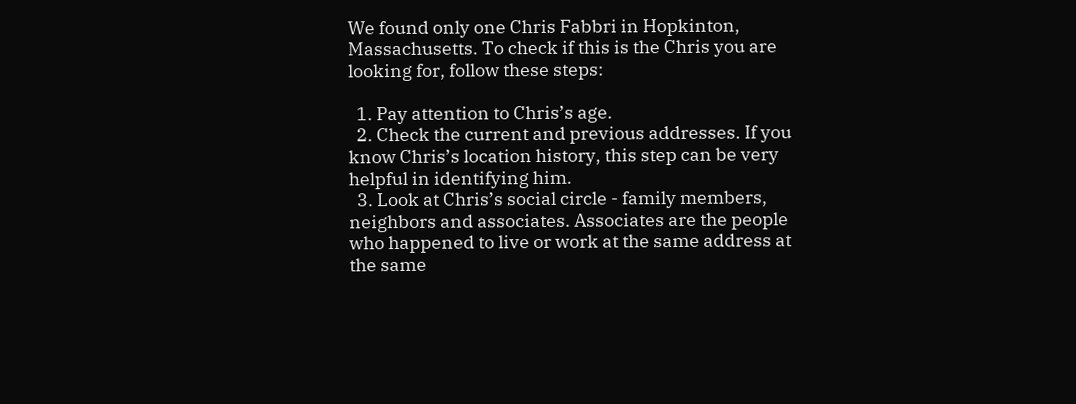We found only one Chris Fabbri in Hopkinton, Massachusetts. To check if this is the Chris you are looking for, follow these steps:

  1. Pay attention to Chris’s age.
  2. Check the current and previous addresses. If you know Chris’s location history, this step can be very helpful in identifying him.
  3. Look at Chris’s social circle - family members, neighbors and associates. Associates are the people who happened to live or work at the same address at the same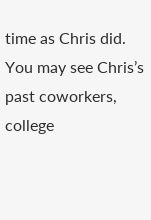time as Chris did. You may see Chris’s past coworkers, college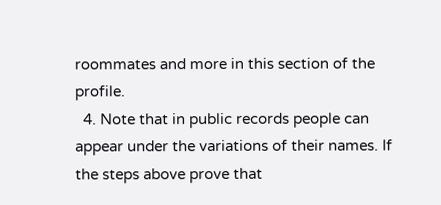roommates and more in this section of the profile.
  4. Note that in public records people can appear under the variations of their names. If the steps above prove that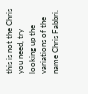this is not the Chris you need, try looking up the variations of the name Chris Fabbri.